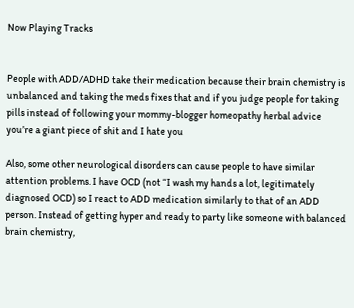Now Playing Tracks


People with ADD/ADHD take their medication because their brain chemistry is unbalanced and taking the meds fixes that and if you judge people for taking pills instead of following your mommy-blogger homeopathy herbal advice you’re a giant piece of shit and I hate you

Also, some other neurological disorders can cause people to have similar attention problems. I have OCD (not “I wash my hands a lot, legitimately diagnosed OCD) so I react to ADD medication similarly to that of an ADD person. Instead of getting hyper and ready to party like someone with balanced brain chemistry,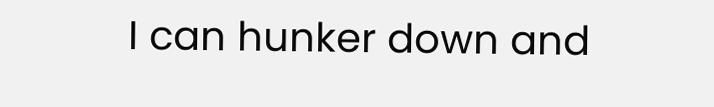I can hunker down and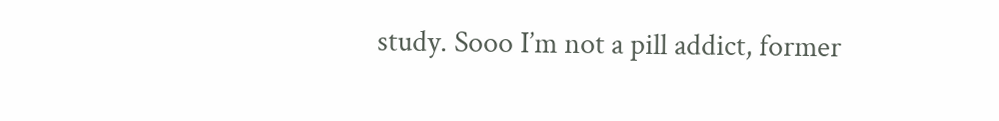study. Sooo I’m not a pill addict, former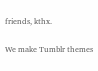friends, kthx.

We make Tumblr themes